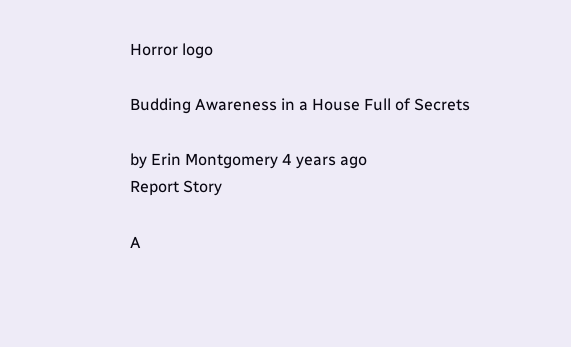Horror logo

Budding Awareness in a House Full of Secrets

by Erin Montgomery 4 years ago
Report Story

A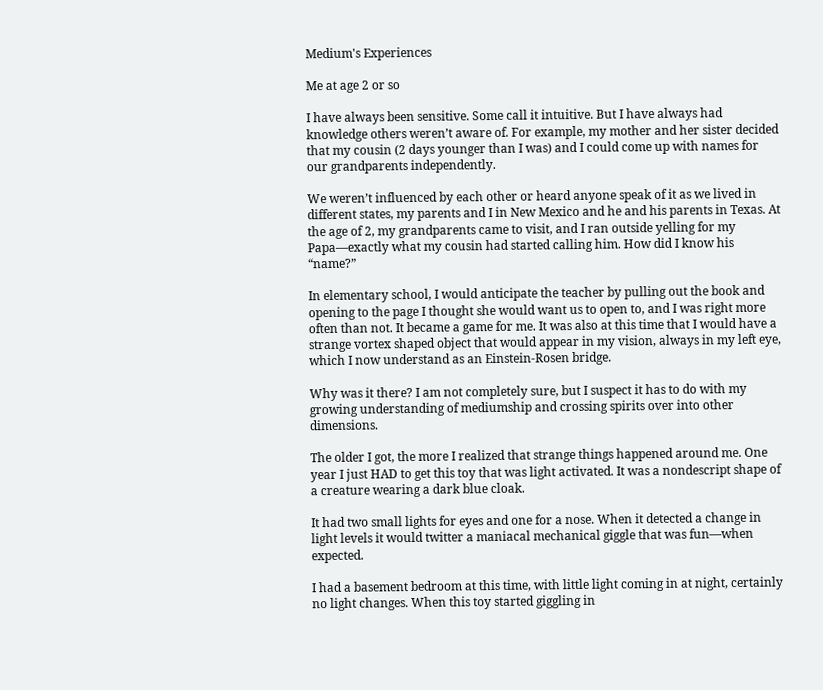Medium's Experiences

Me at age 2 or so

I have always been sensitive. Some call it intuitive. But I have always had knowledge others weren’t aware of. For example, my mother and her sister decided that my cousin (2 days younger than I was) and I could come up with names for our grandparents independently.

We weren’t influenced by each other or heard anyone speak of it as we lived in different states, my parents and I in New Mexico and he and his parents in Texas. At the age of 2, my grandparents came to visit, and I ran outside yelling for my Papa—exactly what my cousin had started calling him. How did I know his “name?”

In elementary school, I would anticipate the teacher by pulling out the book and opening to the page I thought she would want us to open to, and I was right more often than not. It became a game for me. It was also at this time that I would have a strange vortex shaped object that would appear in my vision, always in my left eye, which I now understand as an Einstein-Rosen bridge.

Why was it there? I am not completely sure, but I suspect it has to do with my growing understanding of mediumship and crossing spirits over into other dimensions.

The older I got, the more I realized that strange things happened around me. One year I just HAD to get this toy that was light activated. It was a nondescript shape of a creature wearing a dark blue cloak.

It had two small lights for eyes and one for a nose. When it detected a change in light levels it would twitter a maniacal mechanical giggle that was fun—when expected.

I had a basement bedroom at this time, with little light coming in at night, certainly no light changes. When this toy started giggling in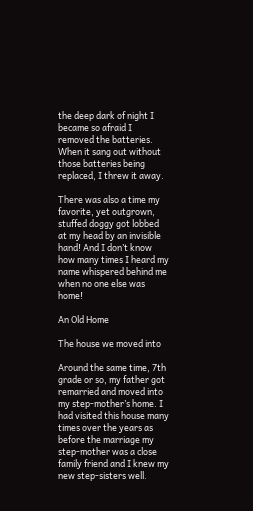the deep dark of night I became so afraid I removed the batteries. When it sang out without those batteries being replaced, I threw it away.

There was also a time my favorite, yet outgrown, stuffed doggy got lobbed at my head by an invisible hand! And I don’t know how many times I heard my name whispered behind me when no one else was home!

An Old Home

The house we moved into

Around the same time, 7th grade or so, my father got remarried and moved into my step-mother’s home. I had visited this house many times over the years as before the marriage my step-mother was a close family friend and I knew my new step-sisters well.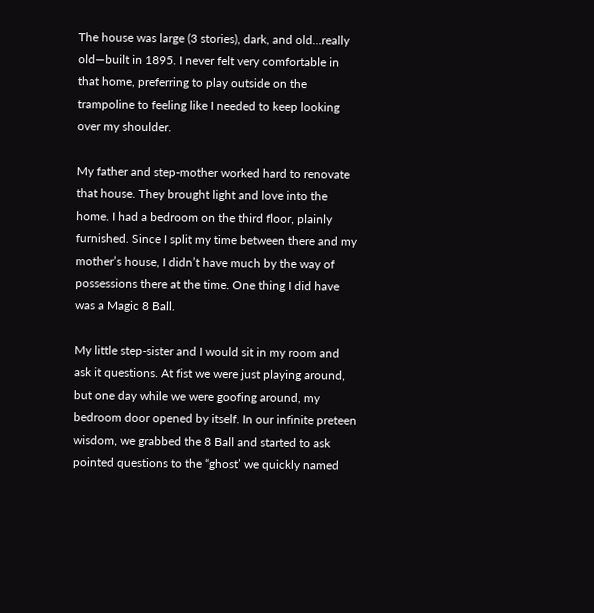The house was large (3 stories), dark, and old…really old—built in 1895. I never felt very comfortable in that home, preferring to play outside on the trampoline to feeling like I needed to keep looking over my shoulder.

My father and step-mother worked hard to renovate that house. They brought light and love into the home. I had a bedroom on the third floor, plainly furnished. Since I split my time between there and my mother’s house, I didn’t have much by the way of possessions there at the time. One thing I did have was a Magic 8 Ball.

My little step-sister and I would sit in my room and ask it questions. At fist we were just playing around, but one day while we were goofing around, my bedroom door opened by itself. In our infinite preteen wisdom, we grabbed the 8 Ball and started to ask pointed questions to the “ghost’ we quickly named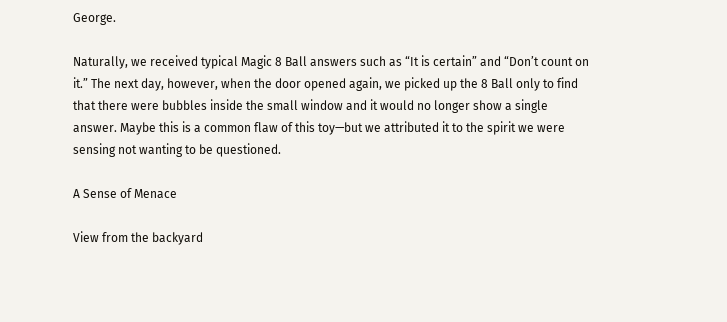George.

Naturally, we received typical Magic 8 Ball answers such as “It is certain” and “Don’t count on it.” The next day, however, when the door opened again, we picked up the 8 Ball only to find that there were bubbles inside the small window and it would no longer show a single answer. Maybe this is a common flaw of this toy—but we attributed it to the spirit we were sensing not wanting to be questioned.

A Sense of Menace

View from the backyard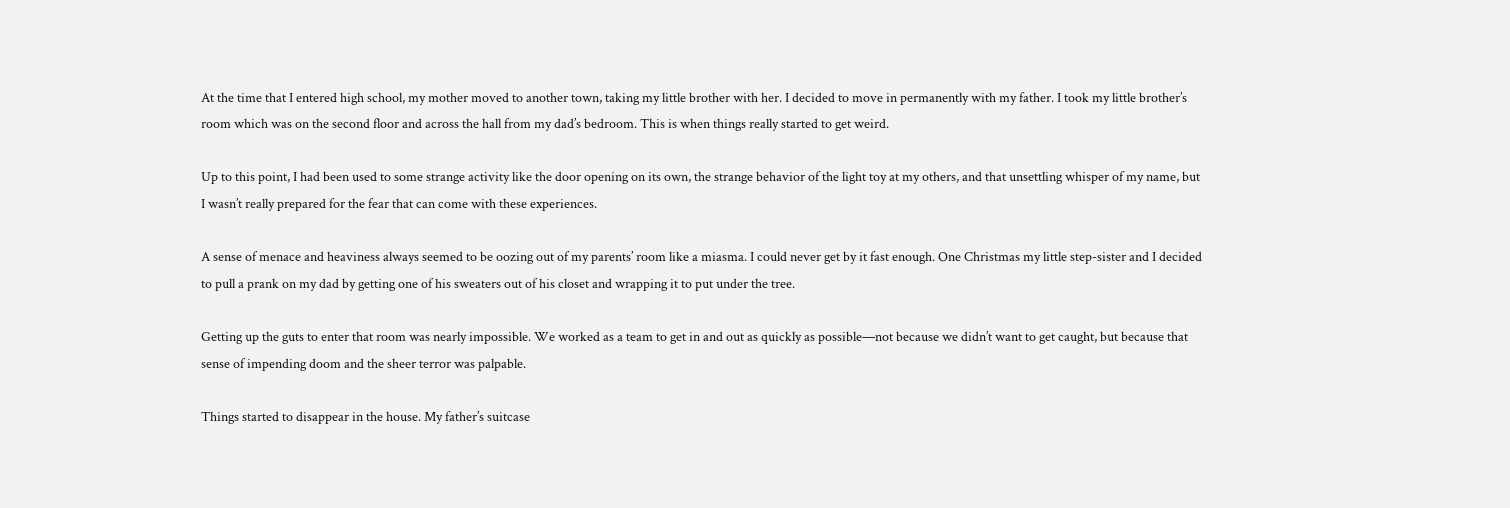At the time that I entered high school, my mother moved to another town, taking my little brother with her. I decided to move in permanently with my father. I took my little brother’s room which was on the second floor and across the hall from my dad’s bedroom. This is when things really started to get weird.

Up to this point, I had been used to some strange activity like the door opening on its own, the strange behavior of the light toy at my others, and that unsettling whisper of my name, but I wasn’t really prepared for the fear that can come with these experiences.

A sense of menace and heaviness always seemed to be oozing out of my parents’ room like a miasma. I could never get by it fast enough. One Christmas my little step-sister and I decided to pull a prank on my dad by getting one of his sweaters out of his closet and wrapping it to put under the tree.

Getting up the guts to enter that room was nearly impossible. We worked as a team to get in and out as quickly as possible—not because we didn’t want to get caught, but because that sense of impending doom and the sheer terror was palpable.

Things started to disappear in the house. My father’s suitcase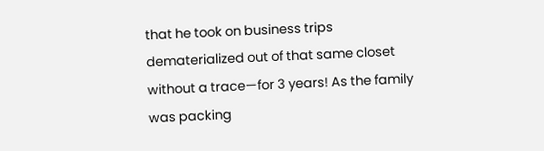that he took on business trips dematerialized out of that same closet without a trace—for 3 years! As the family was packing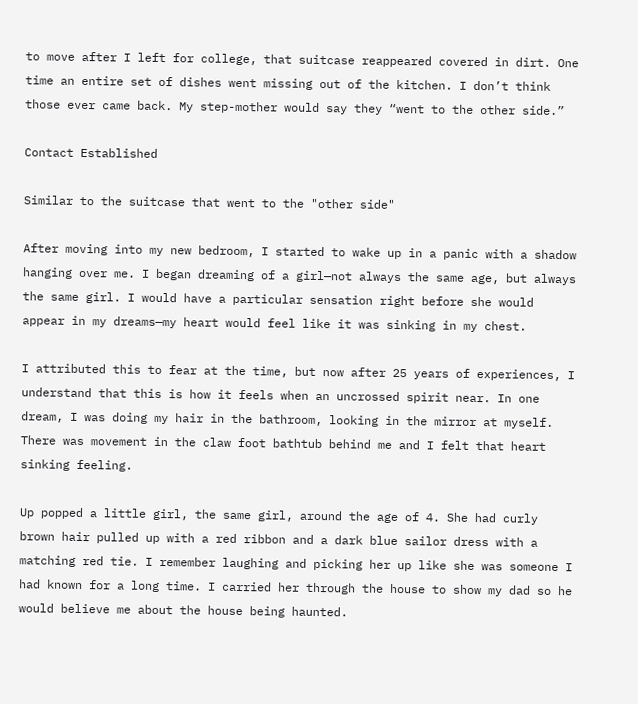to move after I left for college, that suitcase reappeared covered in dirt. One time an entire set of dishes went missing out of the kitchen. I don’t think those ever came back. My step-mother would say they “went to the other side.”

Contact Established

Similar to the suitcase that went to the "other side"

After moving into my new bedroom, I started to wake up in a panic with a shadow hanging over me. I began dreaming of a girl—not always the same age, but always the same girl. I would have a particular sensation right before she would appear in my dreams—my heart would feel like it was sinking in my chest.

I attributed this to fear at the time, but now after 25 years of experiences, I understand that this is how it feels when an uncrossed spirit near. In one dream, I was doing my hair in the bathroom, looking in the mirror at myself. There was movement in the claw foot bathtub behind me and I felt that heart sinking feeling.

Up popped a little girl, the same girl, around the age of 4. She had curly brown hair pulled up with a red ribbon and a dark blue sailor dress with a matching red tie. I remember laughing and picking her up like she was someone I had known for a long time. I carried her through the house to show my dad so he would believe me about the house being haunted.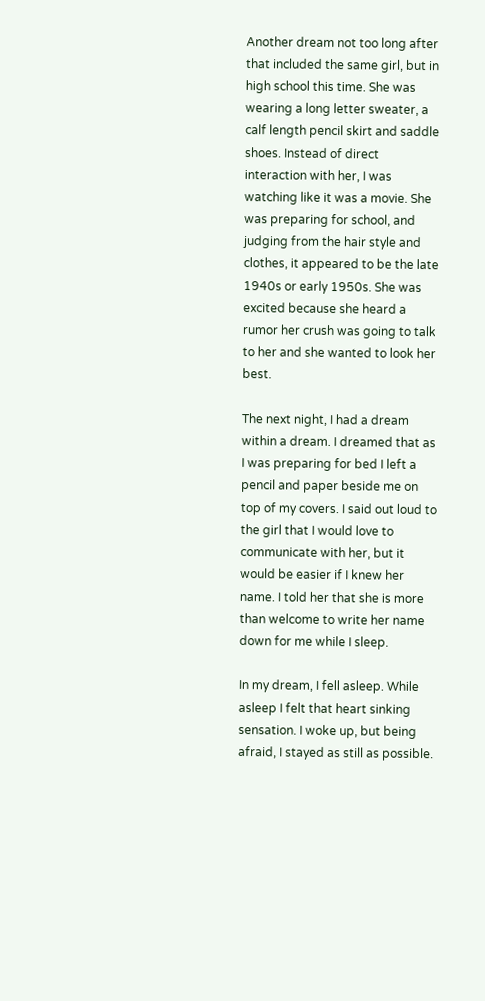Another dream not too long after that included the same girl, but in high school this time. She was wearing a long letter sweater, a calf length pencil skirt and saddle shoes. Instead of direct interaction with her, I was watching like it was a movie. She was preparing for school, and judging from the hair style and clothes, it appeared to be the late 1940s or early 1950s. She was excited because she heard a rumor her crush was going to talk to her and she wanted to look her best.

The next night, I had a dream within a dream. I dreamed that as I was preparing for bed I left a pencil and paper beside me on top of my covers. I said out loud to the girl that I would love to communicate with her, but it would be easier if I knew her name. I told her that she is more than welcome to write her name down for me while I sleep.

In my dream, I fell asleep. While asleep I felt that heart sinking sensation. I woke up, but being afraid, I stayed as still as possible.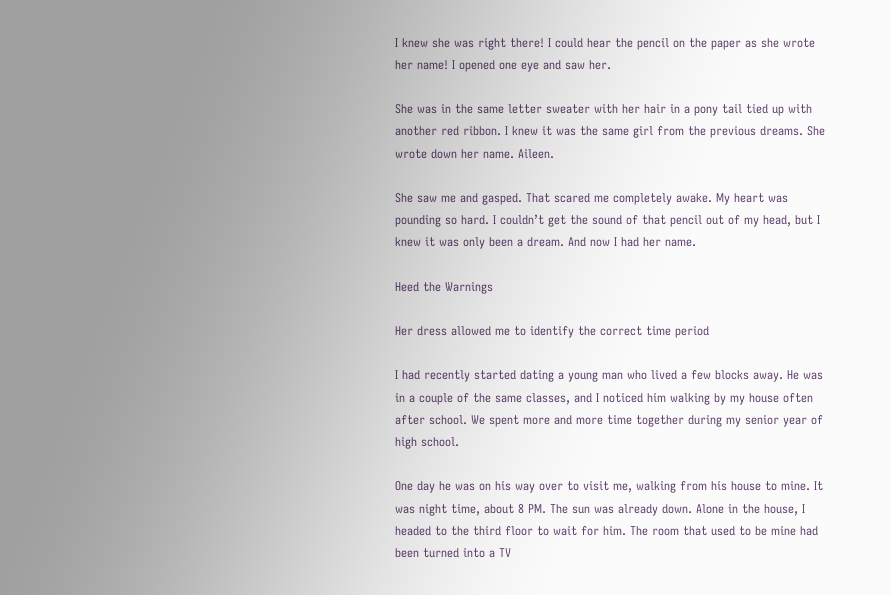I knew she was right there! I could hear the pencil on the paper as she wrote her name! I opened one eye and saw her.

She was in the same letter sweater with her hair in a pony tail tied up with another red ribbon. I knew it was the same girl from the previous dreams. She wrote down her name. Aileen.

She saw me and gasped. That scared me completely awake. My heart was pounding so hard. I couldn’t get the sound of that pencil out of my head, but I knew it was only been a dream. And now I had her name.

Heed the Warnings

Her dress allowed me to identify the correct time period

I had recently started dating a young man who lived a few blocks away. He was in a couple of the same classes, and I noticed him walking by my house often after school. We spent more and more time together during my senior year of high school.

One day he was on his way over to visit me, walking from his house to mine. It was night time, about 8 PM. The sun was already down. Alone in the house, I headed to the third floor to wait for him. The room that used to be mine had been turned into a TV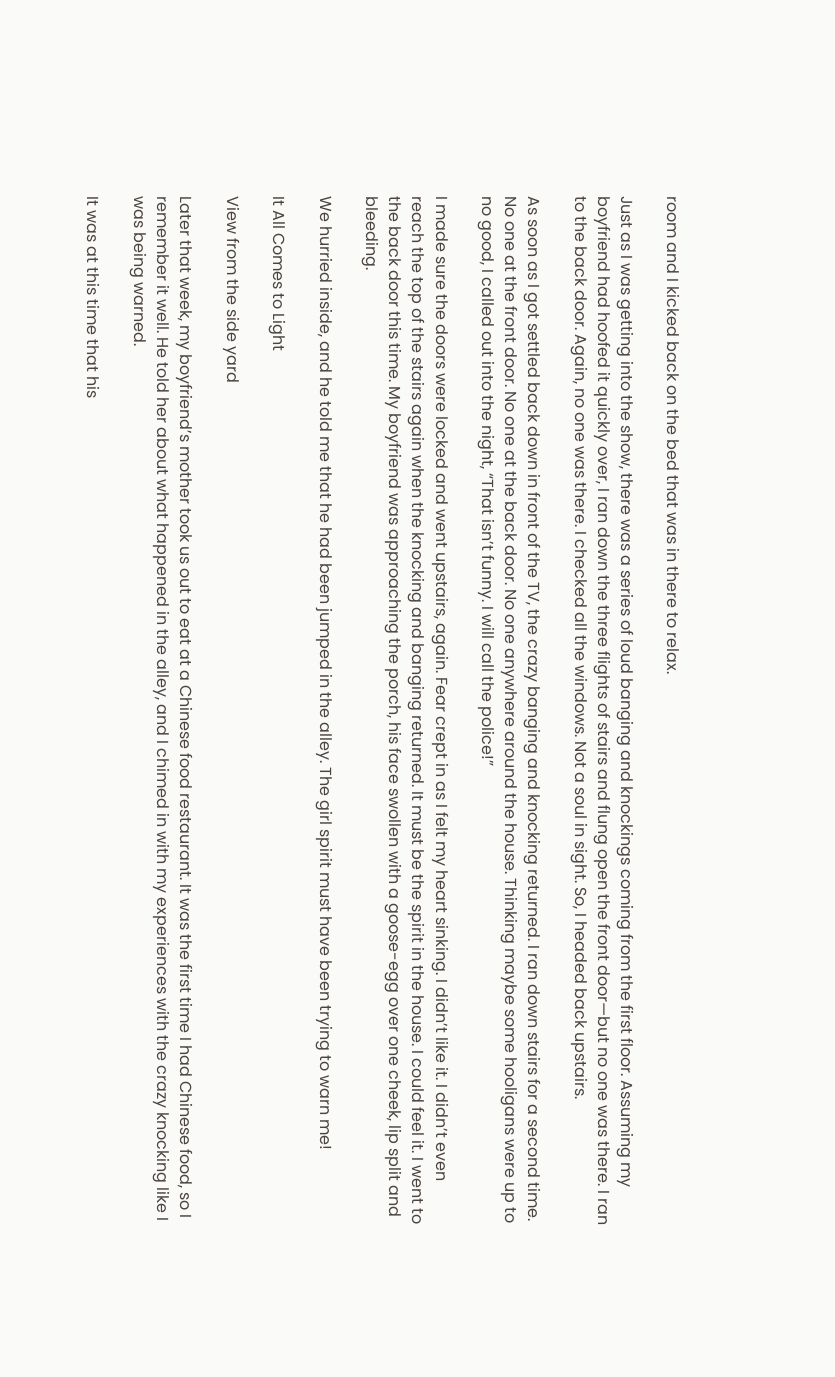room and I kicked back on the bed that was in there to relax.

Just as I was getting into the show, there was a series of loud banging and knockings coming from the first floor. Assuming my boyfriend had hoofed it quickly over, I ran down the three flights of stairs and flung open the front door—but no one was there. I ran to the back door. Again, no one was there. I checked all the windows. Not a soul in sight. So, I headed back upstairs.

As soon as I got settled back down in front of the TV, the crazy banging and knocking returned. I ran down stairs for a second time. No one at the front door. No one at the back door. No one anywhere around the house. Thinking maybe some hooligans were up to no good, I called out into the night, “That isn’t funny. I will call the police!”

I made sure the doors were locked and went upstairs, again. Fear crept in as I felt my heart sinking. I didn’t like it. I didn’t even reach the top of the stairs again when the knocking and banging returned. It must be the spirit in the house. I could feel it. I went to the back door this time. My boyfriend was approaching the porch, his face swollen with a goose-egg over one cheek, lip split and bleeding.

We hurried inside, and he told me that he had been jumped in the alley. The girl spirit must have been trying to warn me!

It All Comes to Light

View from the side yard

Later that week, my boyfriend’s mother took us out to eat at a Chinese food restaurant. It was the first time I had Chinese food, so I remember it well. He told her about what happened in the alley, and I chimed in with my experiences with the crazy knocking like I was being warned.

It was at this time that his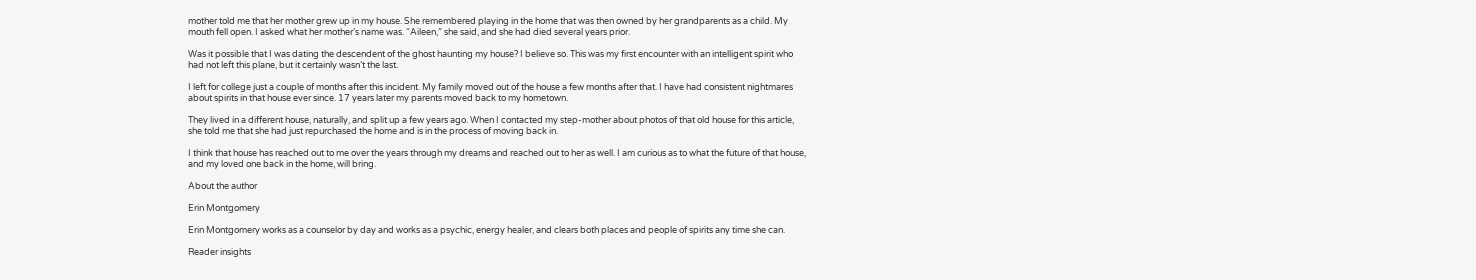mother told me that her mother grew up in my house. She remembered playing in the home that was then owned by her grandparents as a child. My mouth fell open. I asked what her mother’s name was. “Aileen,” she said, and she had died several years prior.

Was it possible that I was dating the descendent of the ghost haunting my house? I believe so. This was my first encounter with an intelligent spirit who had not left this plane, but it certainly wasn’t the last.

I left for college just a couple of months after this incident. My family moved out of the house a few months after that. I have had consistent nightmares about spirits in that house ever since. 17 years later my parents moved back to my hometown.

They lived in a different house, naturally, and split up a few years ago. When I contacted my step-mother about photos of that old house for this article, she told me that she had just repurchased the home and is in the process of moving back in.

I think that house has reached out to me over the years through my dreams and reached out to her as well. I am curious as to what the future of that house, and my loved one back in the home, will bring.

About the author

Erin Montgomery

Erin Montgomery works as a counselor by day and works as a psychic, energy healer, and clears both places and people of spirits any time she can.

Reader insights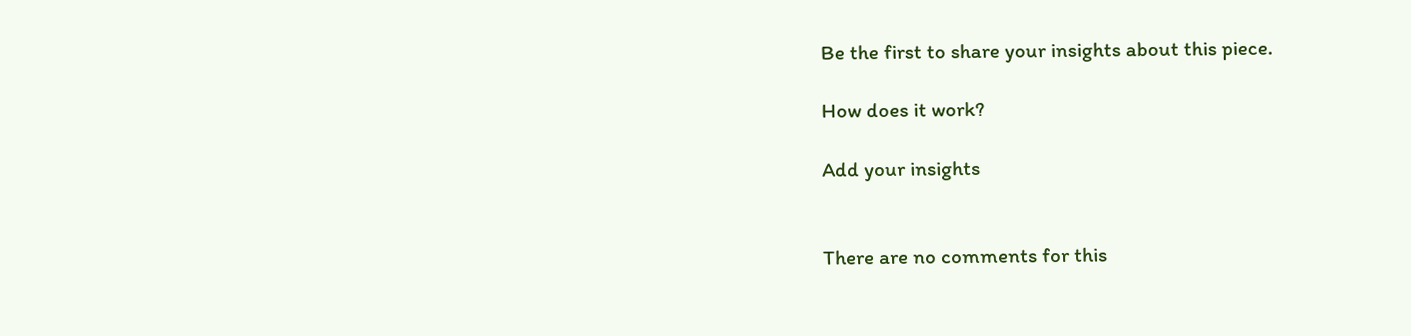Be the first to share your insights about this piece.

How does it work?

Add your insights


There are no comments for this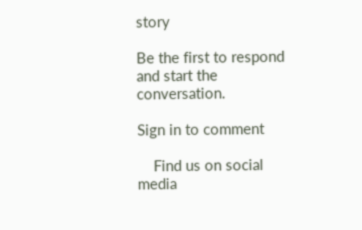story

Be the first to respond and start the conversation.

Sign in to comment

    Find us on social media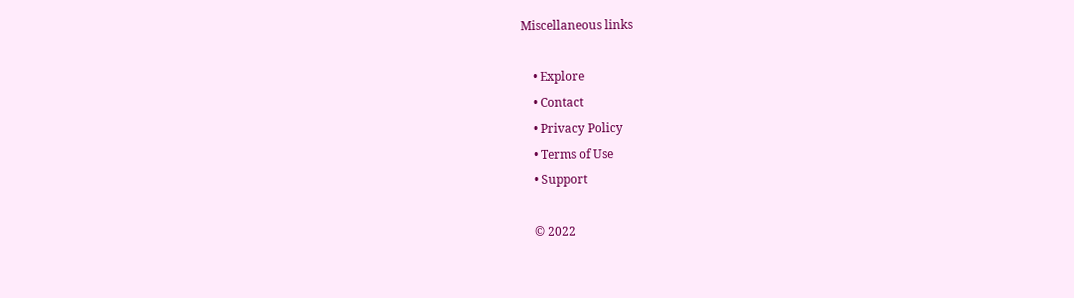Miscellaneous links

    • Explore
    • Contact
    • Privacy Policy
    • Terms of Use
    • Support

    © 2022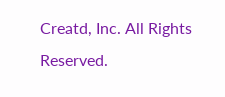Creatd, Inc. All Rights Reserved.